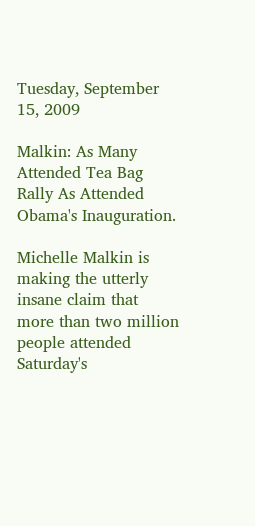Tuesday, September 15, 2009

Malkin: As Many Attended Tea Bag Rally As Attended Obama's Inauguration.

Michelle Malkin is making the utterly insane claim that more than two million people attended Saturday's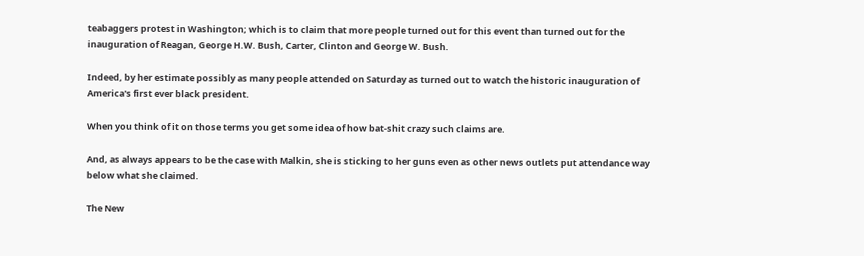teabaggers protest in Washington; which is to claim that more people turned out for this event than turned out for the inauguration of Reagan, George H.W. Bush, Carter, Clinton and George W. Bush.

Indeed, by her estimate possibly as many people attended on Saturday as turned out to watch the historic inauguration of America's first ever black president.

When you think of it on those terms you get some idea of how bat-shit crazy such claims are.

And, as always appears to be the case with Malkin, she is sticking to her guns even as other news outlets put attendance way below what she claimed.

The New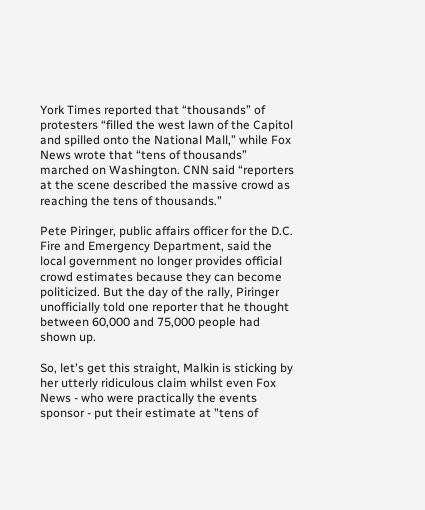York Times reported that “thousands” of protesters “filled the west lawn of the Capitol and spilled onto the National Mall,” while Fox News wrote that “tens of thousands” marched on Washington. CNN said “reporters at the scene described the massive crowd as reaching the tens of thousands.”

Pete Piringer, public affairs officer for the D.C. Fire and Emergency Department, said the local government no longer provides official crowd estimates because they can become politicized. But the day of the rally, Piringer unofficially told one reporter that he thought between 60,000 and 75,000 people had shown up.

So, let's get this straight, Malkin is sticking by her utterly ridiculous claim whilst even Fox News - who were practically the events sponsor - put their estimate at "tens of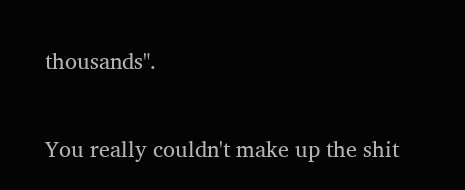thousands".

You really couldn't make up the shit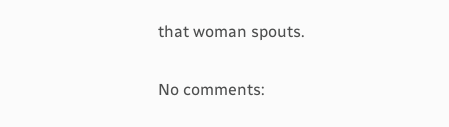that woman spouts.

No comments: